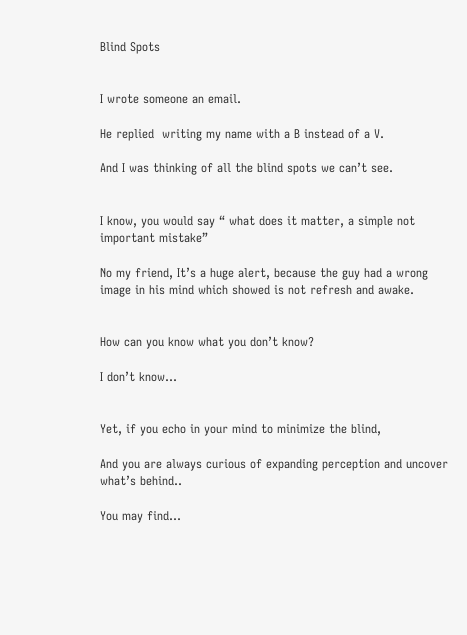Blind Spots


I wrote someone an email.

He replied  writing my name with a B instead of a V.

And I was thinking of all the blind spots we can’t see.


I know, you would say “ what does it matter, a simple not important mistake”

No my friend, It’s a huge alert, because the guy had a wrong image in his mind which showed is not refresh and awake.


How can you know what you don’t know?

I don’t know…


Yet, if you echo in your mind to minimize the blind,

And you are always curious of expanding perception and uncover what’s behind..

You may find…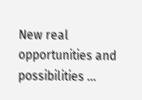New real  opportunities and possibilities …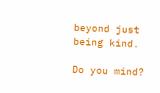beyond just being kind.

Do you mind?